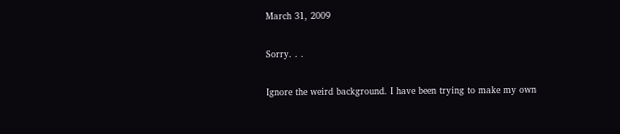March 31, 2009

Sorry. . .

Ignore the weird background. I have been trying to make my own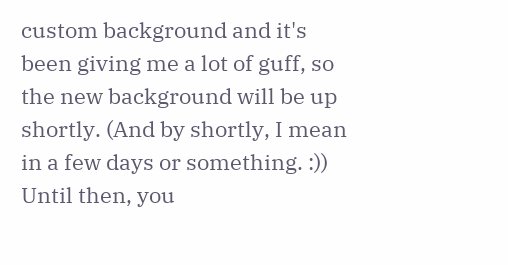custom background and it's been giving me a lot of guff, so the new background will be up shortly. (And by shortly, I mean in a few days or something. :)) Until then, you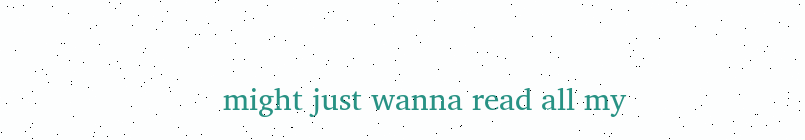might just wanna read all my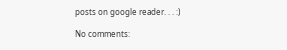posts on google reader. . . :)

No comments: